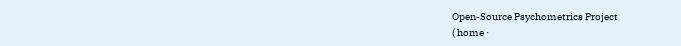Open-Source Psychometrics Project
( home ·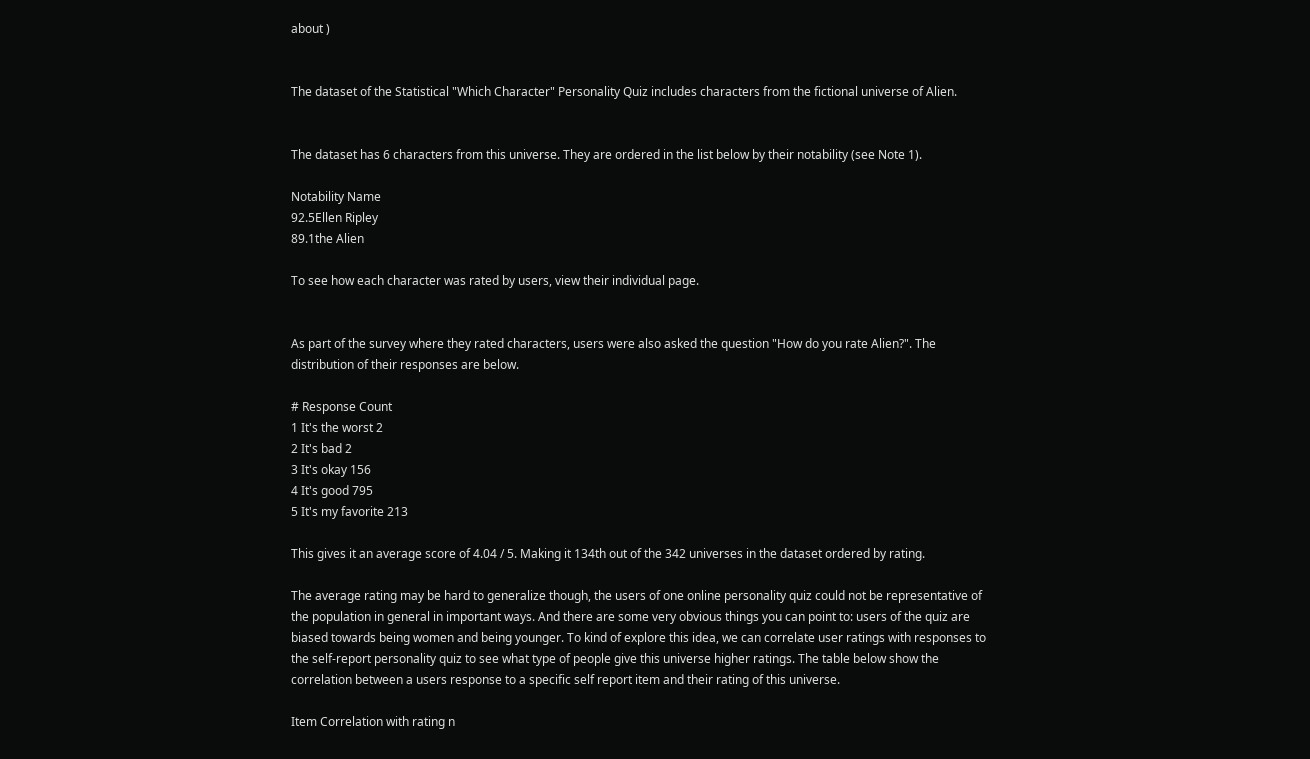about )


The dataset of the Statistical "Which Character" Personality Quiz includes characters from the fictional universe of Alien.


The dataset has 6 characters from this universe. They are ordered in the list below by their notability (see Note 1).

Notability Name
92.5Ellen Ripley
89.1the Alien

To see how each character was rated by users, view their individual page.


As part of the survey where they rated characters, users were also asked the question "How do you rate Alien?". The distribution of their responses are below.

# Response Count
1 It's the worst 2
2 It's bad 2
3 It's okay 156
4 It's good 795
5 It's my favorite 213

This gives it an average score of 4.04 / 5. Making it 134th out of the 342 universes in the dataset ordered by rating.

The average rating may be hard to generalize though, the users of one online personality quiz could not be representative of the population in general in important ways. And there are some very obvious things you can point to: users of the quiz are biased towards being women and being younger. To kind of explore this idea, we can correlate user ratings with responses to the self-report personality quiz to see what type of people give this universe higher ratings. The table below show the correlation between a users response to a specific self report item and their rating of this universe.

Item Correlation with rating n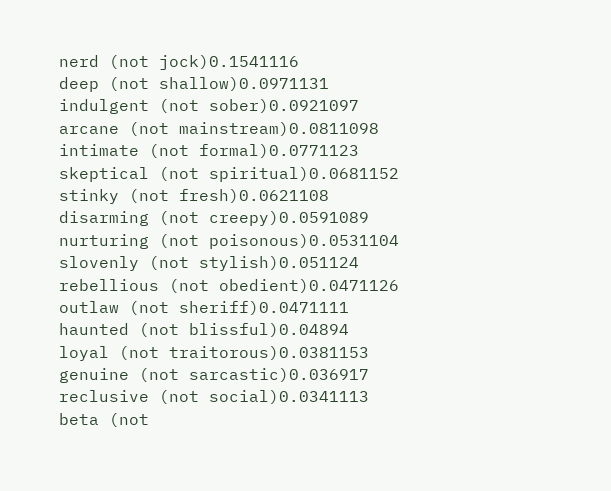nerd (not jock)0.1541116
deep (not shallow)0.0971131
indulgent (not sober)0.0921097
arcane (not mainstream)0.0811098
intimate (not formal)0.0771123
skeptical (not spiritual)0.0681152
stinky (not fresh)0.0621108
disarming (not creepy)0.0591089
nurturing (not poisonous)0.0531104
slovenly (not stylish)0.051124
rebellious (not obedient)0.0471126
outlaw (not sheriff)0.0471111
haunted (not blissful)0.04894
loyal (not traitorous)0.0381153
genuine (not sarcastic)0.036917
reclusive (not social)0.0341113
beta (not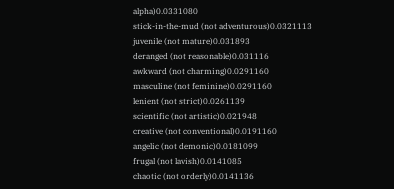alpha)0.0331080
stick-in-the-mud (not adventurous)0.0321113
juvenile (not mature)0.031893
deranged (not reasonable)0.031116
awkward (not charming)0.0291160
masculine (not feminine)0.0291160
lenient (not strict)0.0261139
scientific (not artistic)0.021948
creative (not conventional)0.0191160
angelic (not demonic)0.0181099
frugal (not lavish)0.0141085
chaotic (not orderly)0.0141136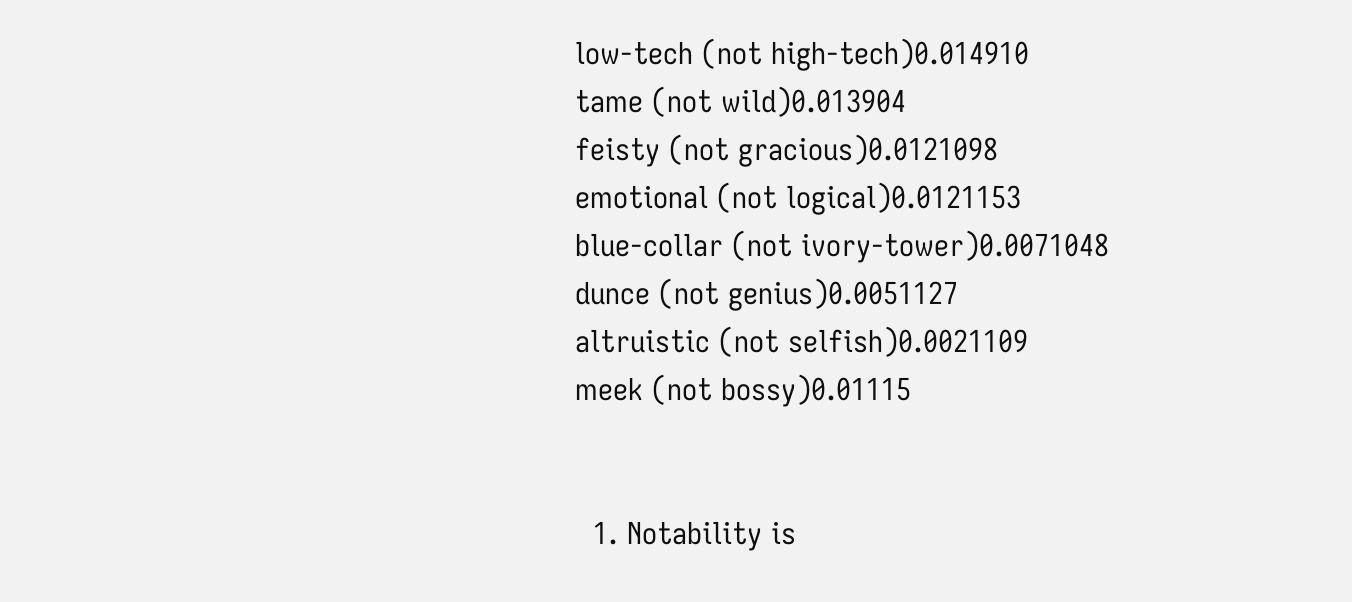low-tech (not high-tech)0.014910
tame (not wild)0.013904
feisty (not gracious)0.0121098
emotional (not logical)0.0121153
blue-collar (not ivory-tower)0.0071048
dunce (not genius)0.0051127
altruistic (not selfish)0.0021109
meek (not bossy)0.01115


  1. Notability is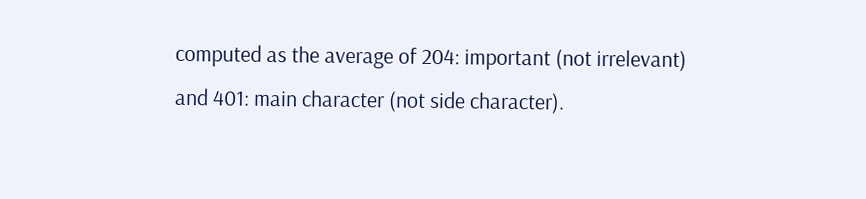computed as the average of 204: important (not irrelevant) and 401: main character (not side character).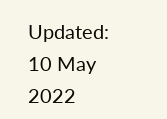Updated: 10 May 2022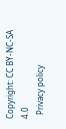Copyright: CC BY-NC-SA 4.0
  Privacy policy